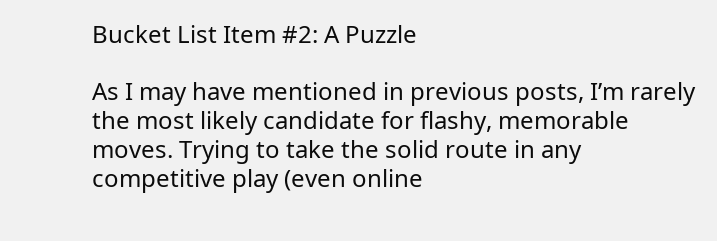Bucket List Item #2: A Puzzle

As I may have mentioned in previous posts, I’m rarely the most likely candidate for flashy, memorable moves. Trying to take the solid route in any competitive play (even online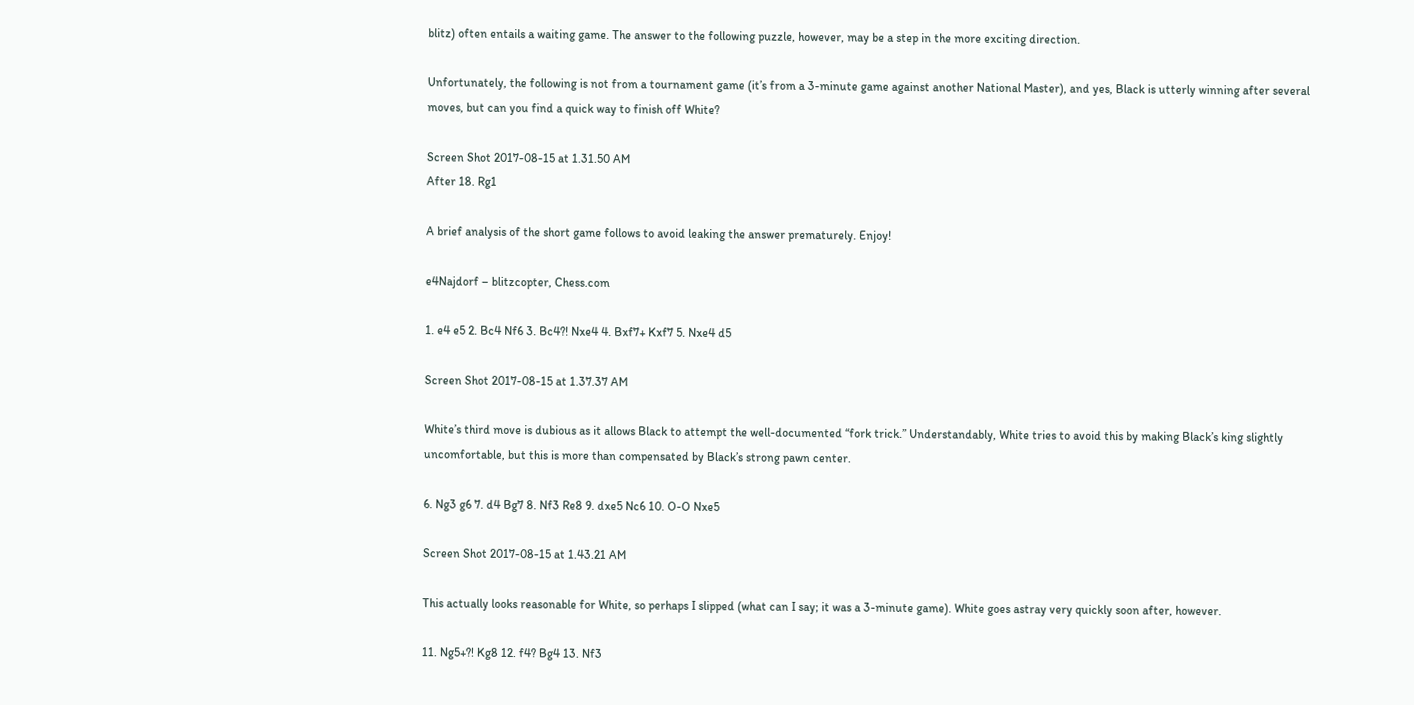blitz) often entails a waiting game. The answer to the following puzzle, however, may be a step in the more exciting direction.

Unfortunately, the following is not from a tournament game (it’s from a 3-minute game against another National Master), and yes, Black is utterly winning after several moves, but can you find a quick way to finish off White?

Screen Shot 2017-08-15 at 1.31.50 AM
After 18. Rg1

A brief analysis of the short game follows to avoid leaking the answer prematurely. Enjoy!

e4Najdorf – blitzcopter, Chess.com

1. e4 e5 2. Bc4 Nf6 3. Bc4?! Nxe4 4. Bxf7+ Kxf7 5. Nxe4 d5

Screen Shot 2017-08-15 at 1.37.37 AM

White’s third move is dubious as it allows Black to attempt the well-documented “fork trick.” Understandably, White tries to avoid this by making Black’s king slightly uncomfortable, but this is more than compensated by Black’s strong pawn center.

6. Ng3 g6 7. d4 Bg7 8. Nf3 Re8 9. dxe5 Nc6 10. O-O Nxe5

Screen Shot 2017-08-15 at 1.43.21 AM

This actually looks reasonable for White, so perhaps I slipped (what can I say; it was a 3-minute game). White goes astray very quickly soon after, however.

11. Ng5+?! Kg8 12. f4? Bg4 13. Nf3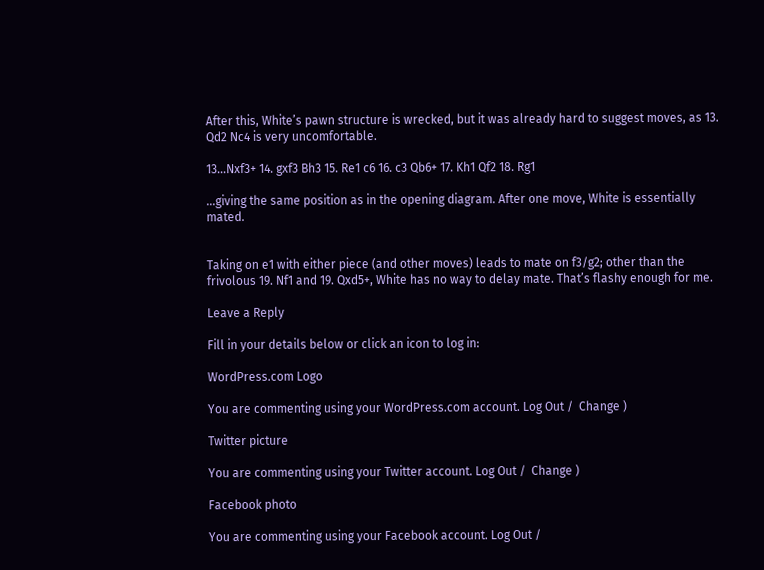After this, White’s pawn structure is wrecked, but it was already hard to suggest moves, as 13. Qd2 Nc4 is very uncomfortable.

13…Nxf3+ 14. gxf3 Bh3 15. Re1 c6 16. c3 Qb6+ 17. Kh1 Qf2 18. Rg1

…giving the same position as in the opening diagram. After one move, White is essentially mated.


Taking on e1 with either piece (and other moves) leads to mate on f3/g2; other than the frivolous 19. Nf1 and 19. Qxd5+, White has no way to delay mate. That’s flashy enough for me.

Leave a Reply

Fill in your details below or click an icon to log in:

WordPress.com Logo

You are commenting using your WordPress.com account. Log Out /  Change )

Twitter picture

You are commenting using your Twitter account. Log Out /  Change )

Facebook photo

You are commenting using your Facebook account. Log Out /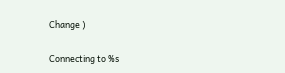Change )

Connecting to %s